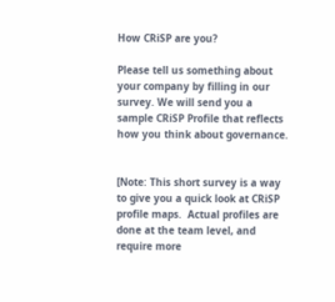How CRiSP are you?

Please tell us something about your company by filling in our survey. We will send you a sample CRiSP Profile that reflects how you think about governance.


[Note: This short survey is a way to give you a quick look at CRiSP profile maps.  Actual profiles are done at the team level, and require more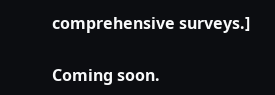comprehensive surveys.]

Coming soon.